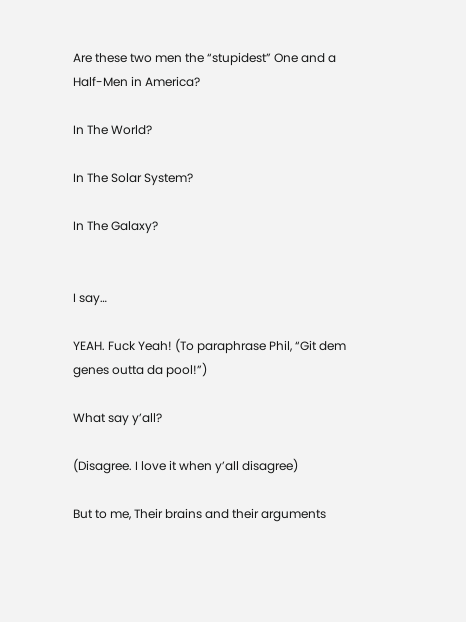Are these two men the “stupidest” One and a Half-Men in America?

In The World?

In The Solar System?

In The Galaxy?


I say…

YEAH. Fuck Yeah! (To paraphrase Phil, “Git dem genes outta da pool!”)

What say y’all?

(Disagree. I love it when y’all disagree)

But to me, Their brains and their arguments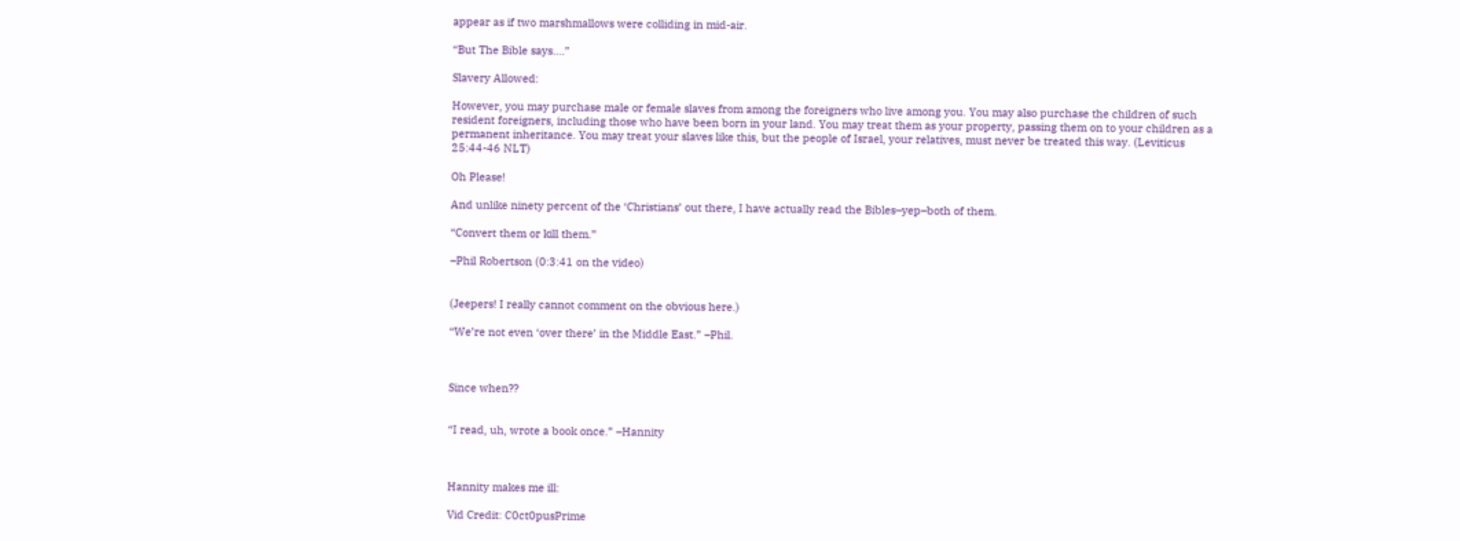appear as if two marshmallows were colliding in mid-air.

“But The Bible says….”

Slavery Allowed:

However, you may purchase male or female slaves from among the foreigners who live among you. You may also purchase the children of such resident foreigners, including those who have been born in your land. You may treat them as your property, passing them on to your children as a permanent inheritance. You may treat your slaves like this, but the people of Israel, your relatives, must never be treated this way. (Leviticus 25:44-46 NLT)

Oh Please!

And unlike ninety percent of the ‘Christians’ out there, I have actually read the Bibles–yep–both of them.

“Convert them or kill them.”

–Phil Robertson (0:3:41 on the video)


(Jeepers! I really cannot comment on the obvious here.)

“We’re not even ‘over there’ in the Middle East.” –Phil.



Since when??


“I read, uh, wrote a book once.” –Hannity



Hannity makes me ill:

Vid Credit: C0ct0pusPrime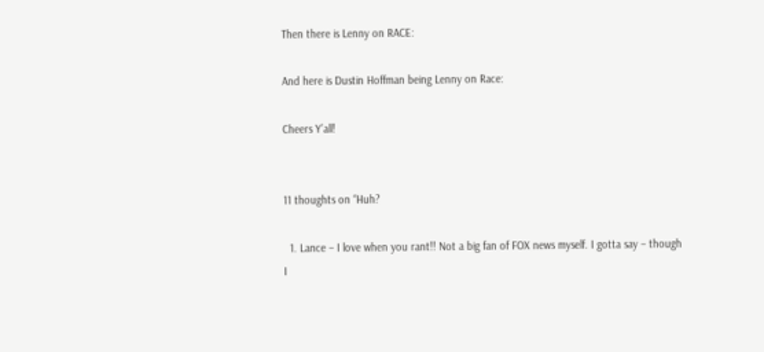Then there is Lenny on RACE:

And here is Dustin Hoffman being Lenny on Race:

Cheers Y’all!


11 thoughts on “Huh?

  1. Lance – I love when you rant!! Not a big fan of FOX news myself. I gotta say – though I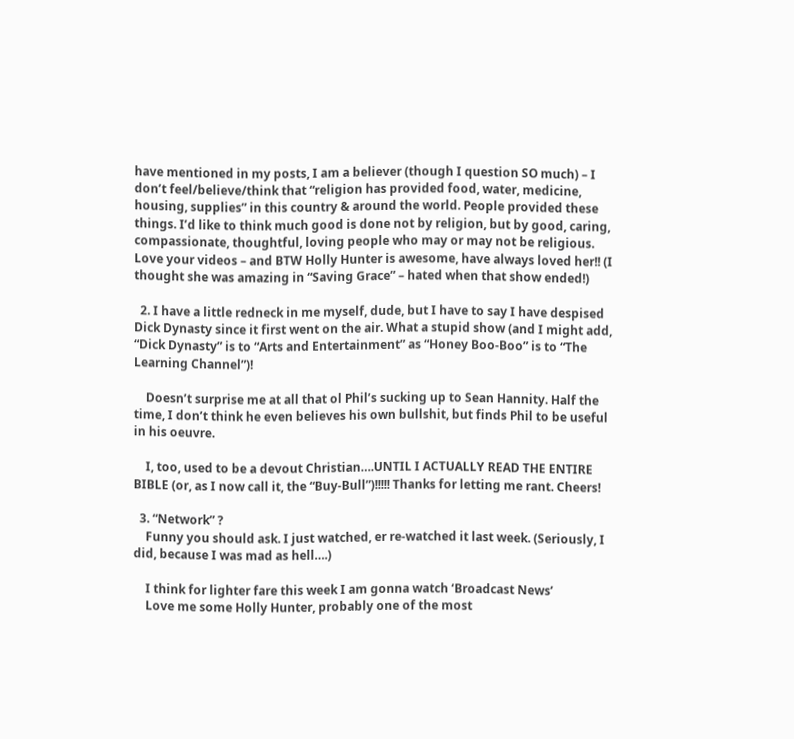have mentioned in my posts, I am a believer (though I question SO much) – I don’t feel/believe/think that “religion has provided food, water, medicine, housing, supplies” in this country & around the world. People provided these things. I’d like to think much good is done not by religion, but by good, caring, compassionate, thoughtful, loving people who may or may not be religious. Love your videos – and BTW Holly Hunter is awesome, have always loved her!! (I thought she was amazing in “Saving Grace” – hated when that show ended!)

  2. I have a little redneck in me myself, dude, but I have to say I have despised Dick Dynasty since it first went on the air. What a stupid show (and I might add, “Dick Dynasty” is to “Arts and Entertainment” as “Honey Boo-Boo” is to “The Learning Channel”)!

    Doesn’t surprise me at all that ol Phil’s sucking up to Sean Hannity. Half the time, I don’t think he even believes his own bullshit, but finds Phil to be useful in his oeuvre.

    I, too, used to be a devout Christian….UNTIL I ACTUALLY READ THE ENTIRE BIBLE (or, as I now call it, the “Buy-Bull”)!!!!! Thanks for letting me rant. Cheers!

  3. “Network” ?
    Funny you should ask. I just watched, er re-watched it last week. (Seriously, I did, because I was mad as hell….)

    I think for lighter fare this week I am gonna watch ‘Broadcast News’
    Love me some Holly Hunter, probably one of the most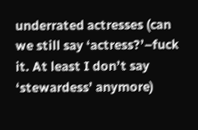underrated actresses (can we still say ‘actress?’–fuck it. At least I don’t say ‘stewardess’ anymore)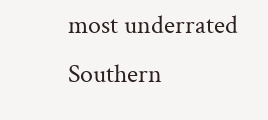most underrated Southern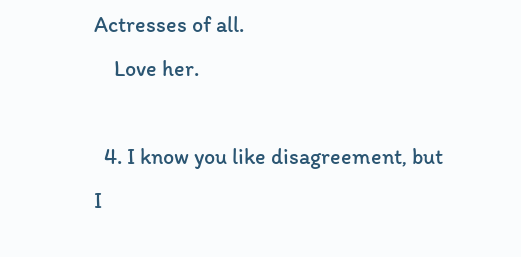Actresses of all.
    Love her.

  4. I know you like disagreement, but I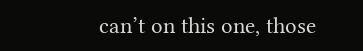can’t on this one, those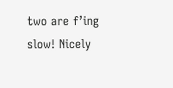two are f’ing slow! Nicely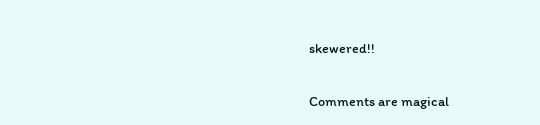skewered!!

Comments are magical